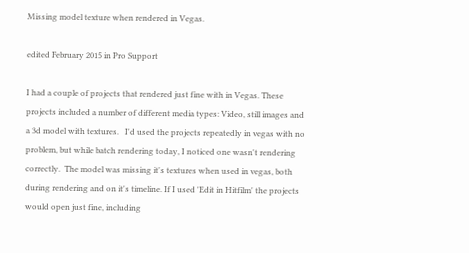Missing model texture when rendered in Vegas.

edited February 2015 in Pro Support

I had a couple of projects that rendered just fine with in Vegas. These projects included a number of different media types: Video, still images and a 3d model with textures.   I'd used the projects repeatedly in vegas with no problem, but while batch rendering today, I noticed one wasn't rendering correctly.  The model was missing it's textures when used in vegas, both during rendering and on it's timeline. If I used 'Edit in Hitfilm' the projects would open just fine, including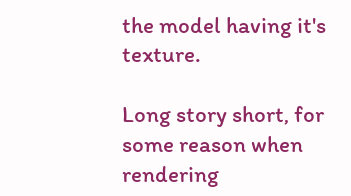the model having it's texture.

Long story short, for some reason when rendering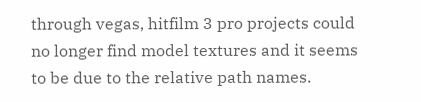through vegas, hitfilm 3 pro projects could no longer find model textures and it seems to be due to the relative path names.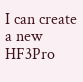I can create a new HF3Pro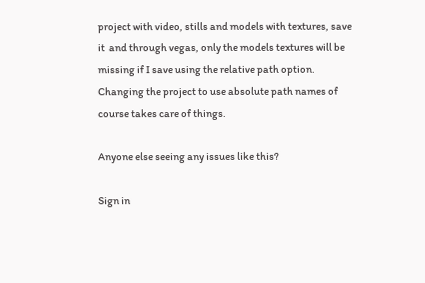project with video, stills and models with textures, save it  and through vegas, only the models textures will be missing if I save using the relative path option.  Changing the project to use absolute path names of course takes care of things.

Anyone else seeing any issues like this?

Sign in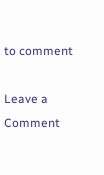to comment

Leave a Comment